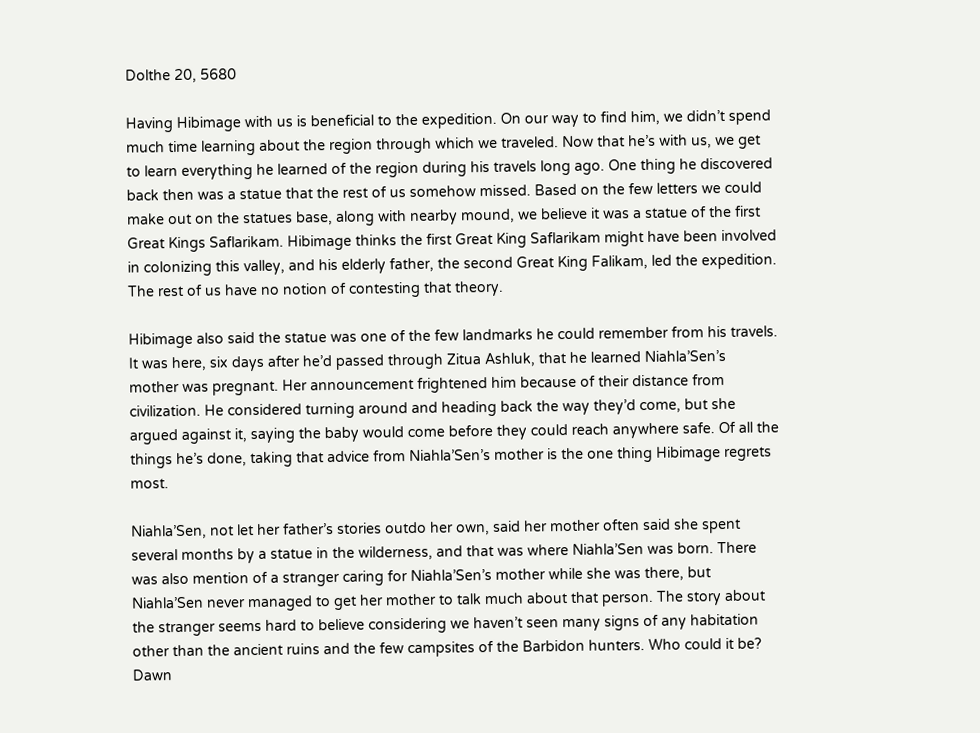Dolthe 20, 5680

Having Hibimage with us is beneficial to the expedition. On our way to find him, we didn’t spend much time learning about the region through which we traveled. Now that he’s with us, we get to learn everything he learned of the region during his travels long ago. One thing he discovered back then was a statue that the rest of us somehow missed. Based on the few letters we could make out on the statues base, along with nearby mound, we believe it was a statue of the first Great Kings Saflarikam. Hibimage thinks the first Great King Saflarikam might have been involved in colonizing this valley, and his elderly father, the second Great King Falikam, led the expedition. The rest of us have no notion of contesting that theory.

Hibimage also said the statue was one of the few landmarks he could remember from his travels. It was here, six days after he’d passed through Zitua Ashluk, that he learned Niahla’Sen’s mother was pregnant. Her announcement frightened him because of their distance from civilization. He considered turning around and heading back the way they’d come, but she argued against it, saying the baby would come before they could reach anywhere safe. Of all the things he’s done, taking that advice from Niahla’Sen’s mother is the one thing Hibimage regrets most.

Niahla’Sen, not let her father’s stories outdo her own, said her mother often said she spent several months by a statue in the wilderness, and that was where Niahla’Sen was born. There was also mention of a stranger caring for Niahla’Sen’s mother while she was there, but Niahla’Sen never managed to get her mother to talk much about that person. The story about the stranger seems hard to believe considering we haven’t seen many signs of any habitation other than the ancient ruins and the few campsites of the Barbidon hunters. Who could it be? Dawn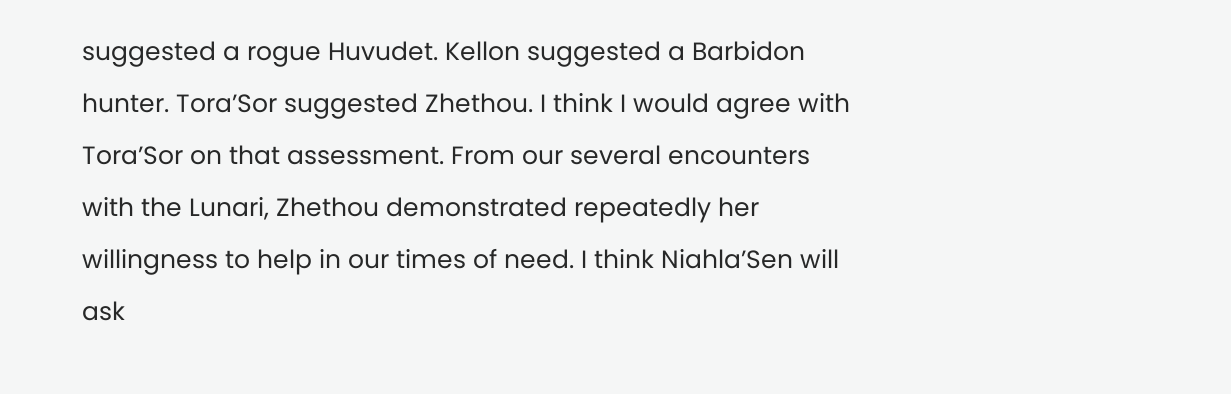suggested a rogue Huvudet. Kellon suggested a Barbidon hunter. Tora’Sor suggested Zhethou. I think I would agree with Tora’Sor on that assessment. From our several encounters with the Lunari, Zhethou demonstrated repeatedly her willingness to help in our times of need. I think Niahla’Sen will ask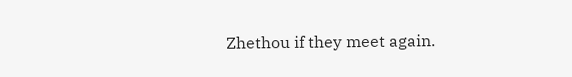Zhethou if they meet again.